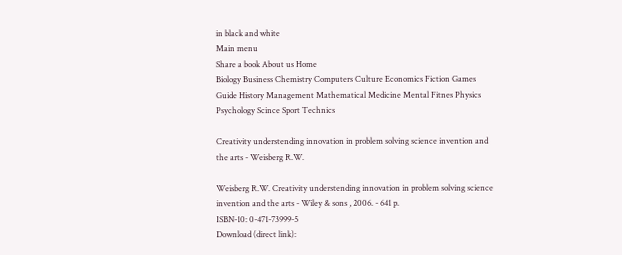in black and white
Main menu
Share a book About us Home
Biology Business Chemistry Computers Culture Economics Fiction Games Guide History Management Mathematical Medicine Mental Fitnes Physics Psychology Scince Sport Technics

Creativity understending innovation in problem solving science invention and the arts - Weisberg R.W.

Weisberg R.W. Creativity understending innovation in problem solving science invention and the arts - Wiley & sons , 2006. - 641 p.
ISBN-10: 0-471-73999-5
Download (direct link):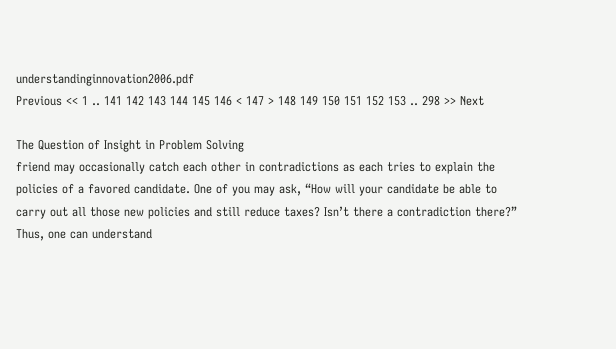understandinginnovation2006.pdf
Previous << 1 .. 141 142 143 144 145 146 < 147 > 148 149 150 151 152 153 .. 298 >> Next

The Question of Insight in Problem Solving
friend may occasionally catch each other in contradictions as each tries to explain the policies of a favored candidate. One of you may ask, “How will your candidate be able to carry out all those new policies and still reduce taxes? Isn’t there a contradiction there?”
Thus, one can understand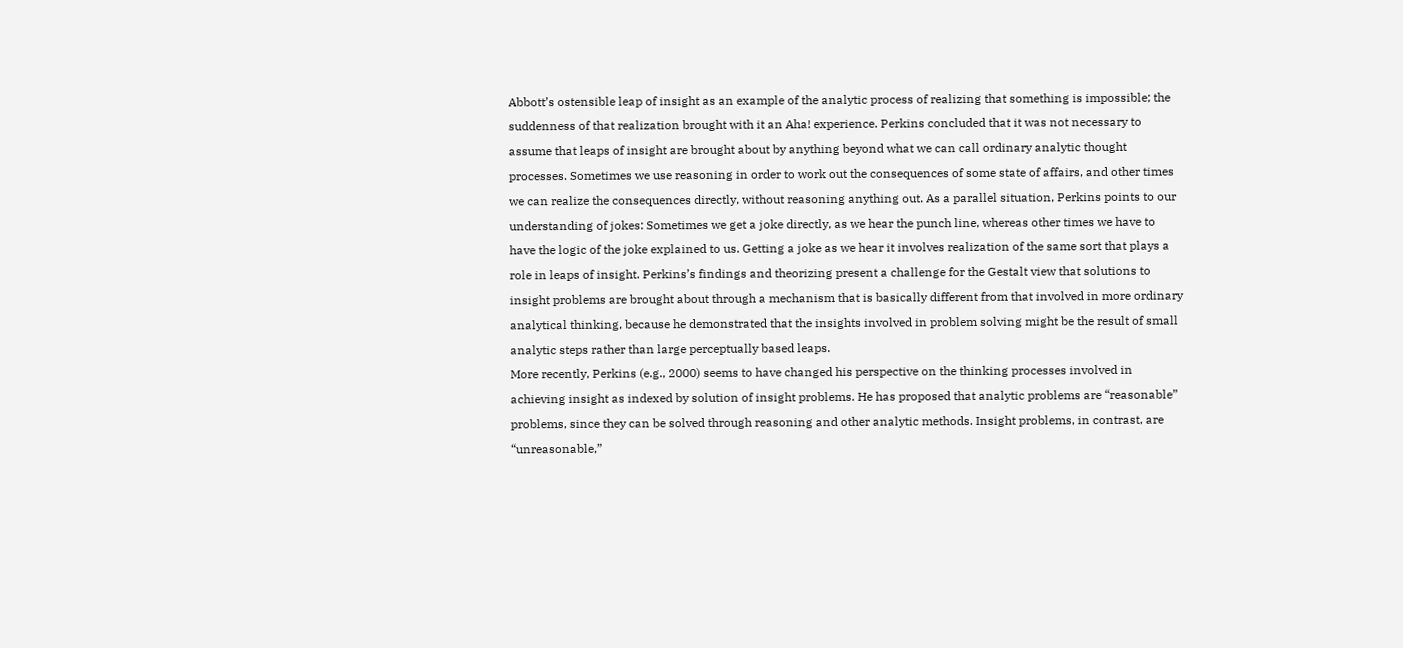Abbott’s ostensible leap of insight as an example of the analytic process of realizing that something is impossible; the suddenness of that realization brought with it an Aha! experience. Perkins concluded that it was not necessary to assume that leaps of insight are brought about by anything beyond what we can call ordinary analytic thought processes. Sometimes we use reasoning in order to work out the consequences of some state of affairs, and other times we can realize the consequences directly, without reasoning anything out. As a parallel situation, Perkins points to our understanding of jokes: Sometimes we get a joke directly, as we hear the punch line, whereas other times we have to have the logic of the joke explained to us. Getting a joke as we hear it involves realization of the same sort that plays a role in leaps of insight. Perkins’s findings and theorizing present a challenge for the Gestalt view that solutions to insight problems are brought about through a mechanism that is basically different from that involved in more ordinary analytical thinking, because he demonstrated that the insights involved in problem solving might be the result of small analytic steps rather than large perceptually based leaps.
More recently, Perkins (e.g., 2000) seems to have changed his perspective on the thinking processes involved in achieving insight as indexed by solution of insight problems. He has proposed that analytic problems are “reasonable” problems, since they can be solved through reasoning and other analytic methods. Insight problems, in contrast, are “unreasonable,”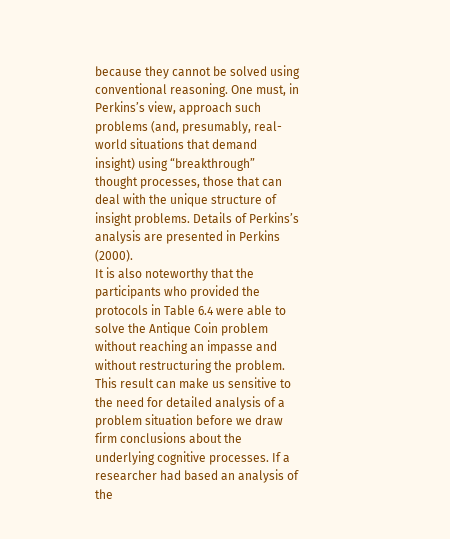because they cannot be solved using conventional reasoning. One must, in Perkins’s view, approach such problems (and, presumably, real-world situations that demand insight) using “breakthrough” thought processes, those that can deal with the unique structure of insight problems. Details of Perkins’s analysis are presented in Perkins (2000).
It is also noteworthy that the participants who provided the protocols in Table 6.4 were able to solve the Antique Coin problem without reaching an impasse and without restructuring the problem. This result can make us sensitive to the need for detailed analysis of a problem situation before we draw firm conclusions about the underlying cognitive processes. If a researcher had based an analysis of the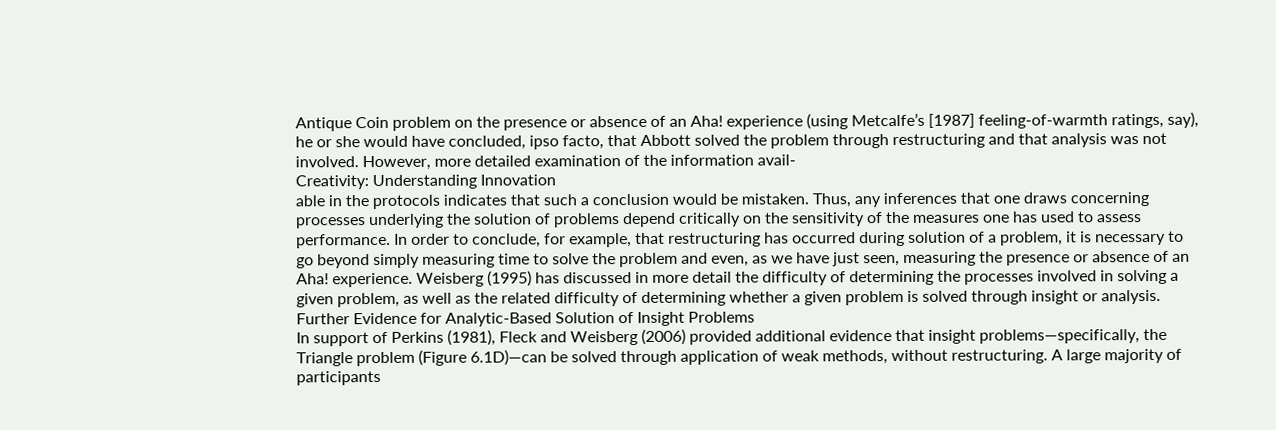Antique Coin problem on the presence or absence of an Aha! experience (using Metcalfe’s [1987] feeling-of-warmth ratings, say), he or she would have concluded, ipso facto, that Abbott solved the problem through restructuring and that analysis was not involved. However, more detailed examination of the information avail-
Creativity: Understanding Innovation
able in the protocols indicates that such a conclusion would be mistaken. Thus, any inferences that one draws concerning processes underlying the solution of problems depend critically on the sensitivity of the measures one has used to assess performance. In order to conclude, for example, that restructuring has occurred during solution of a problem, it is necessary to go beyond simply measuring time to solve the problem and even, as we have just seen, measuring the presence or absence of an Aha! experience. Weisberg (1995) has discussed in more detail the difficulty of determining the processes involved in solving a given problem, as well as the related difficulty of determining whether a given problem is solved through insight or analysis.
Further Evidence for Analytic-Based Solution of Insight Problems
In support of Perkins (1981), Fleck and Weisberg (2006) provided additional evidence that insight problems—specifically, the Triangle problem (Figure 6.1D)—can be solved through application of weak methods, without restructuring. A large majority of participants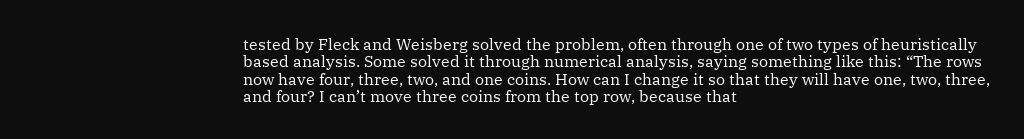tested by Fleck and Weisberg solved the problem, often through one of two types of heuristically based analysis. Some solved it through numerical analysis, saying something like this: “The rows now have four, three, two, and one coins. How can I change it so that they will have one, two, three, and four? I can’t move three coins from the top row, because that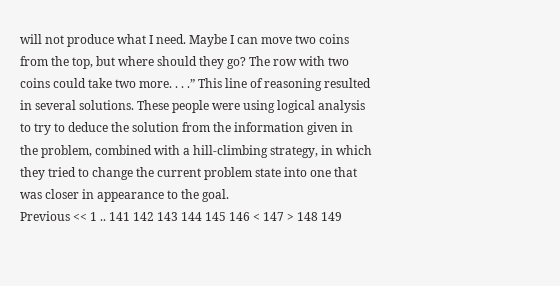will not produce what I need. Maybe I can move two coins from the top, but where should they go? The row with two coins could take two more. . . .” This line of reasoning resulted in several solutions. These people were using logical analysis to try to deduce the solution from the information given in the problem, combined with a hill-climbing strategy, in which they tried to change the current problem state into one that was closer in appearance to the goal.
Previous << 1 .. 141 142 143 144 145 146 < 147 > 148 149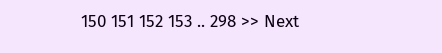150 151 152 153 .. 298 >> Next